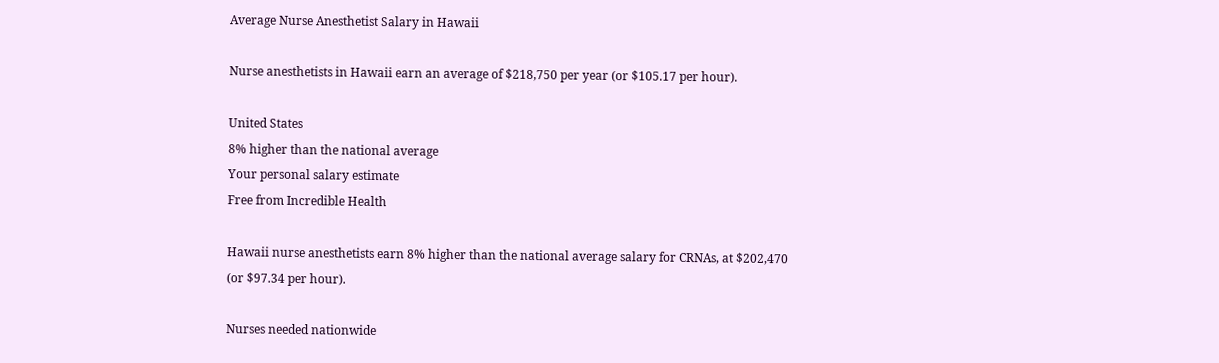Average Nurse Anesthetist Salary in Hawaii

Nurse anesthetists in Hawaii earn an average of $218,750 per year (or $105.17 per hour).

United States
8% higher than the national average
Your personal salary estimate
Free from Incredible Health

Hawaii nurse anesthetists earn 8% higher than the national average salary for CRNAs, at $202,470 (or $97.34 per hour).

Nurses needed nationwide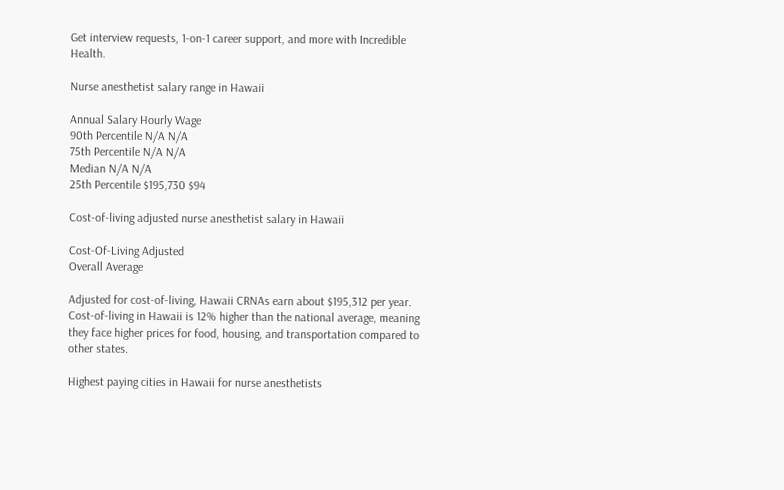Get interview requests, 1-on-1 career support, and more with Incredible Health.

Nurse anesthetist salary range in Hawaii

Annual Salary Hourly Wage
90th Percentile N/A N/A
75th Percentile N/A N/A
Median N/A N/A
25th Percentile $195,730 $94

Cost-of-living adjusted nurse anesthetist salary in Hawaii

Cost-Of-Living Adjusted
Overall Average

Adjusted for cost-of-living, Hawaii CRNAs earn about $195,312 per year. Cost-of-living in Hawaii is 12% higher than the national average, meaning they face higher prices for food, housing, and transportation compared to other states.

Highest paying cities in Hawaii for nurse anesthetists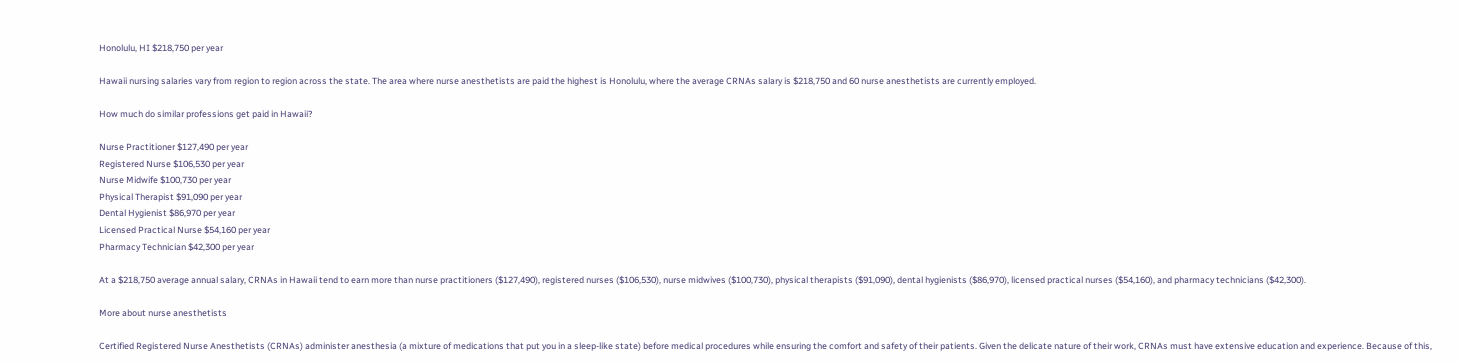Honolulu, HI $218,750 per year

Hawaii nursing salaries vary from region to region across the state. The area where nurse anesthetists are paid the highest is Honolulu, where the average CRNAs salary is $218,750 and 60 nurse anesthetists are currently employed.

How much do similar professions get paid in Hawaii?

Nurse Practitioner $127,490 per year
Registered Nurse $106,530 per year
Nurse Midwife $100,730 per year
Physical Therapist $91,090 per year
Dental Hygienist $86,970 per year
Licensed Practical Nurse $54,160 per year
Pharmacy Technician $42,300 per year

At a $218,750 average annual salary, CRNAs in Hawaii tend to earn more than nurse practitioners ($127,490), registered nurses ($106,530), nurse midwives ($100,730), physical therapists ($91,090), dental hygienists ($86,970), licensed practical nurses ($54,160), and pharmacy technicians ($42,300).

More about nurse anesthetists

Certified Registered Nurse Anesthetists (CRNAs) administer anesthesia (a mixture of medications that put you in a sleep-like state) before medical procedures while ensuring the comfort and safety of their patients. Given the delicate nature of their work, CRNAs must have extensive education and experience. Because of this,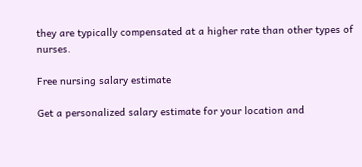they are typically compensated at a higher rate than other types of nurses.

Free nursing salary estimate

Get a personalized salary estimate for your location and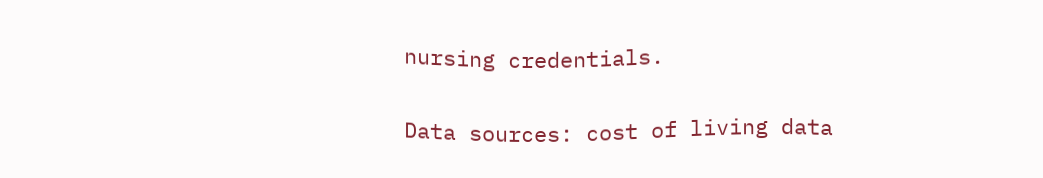nursing credentials.

Data sources: cost of living data